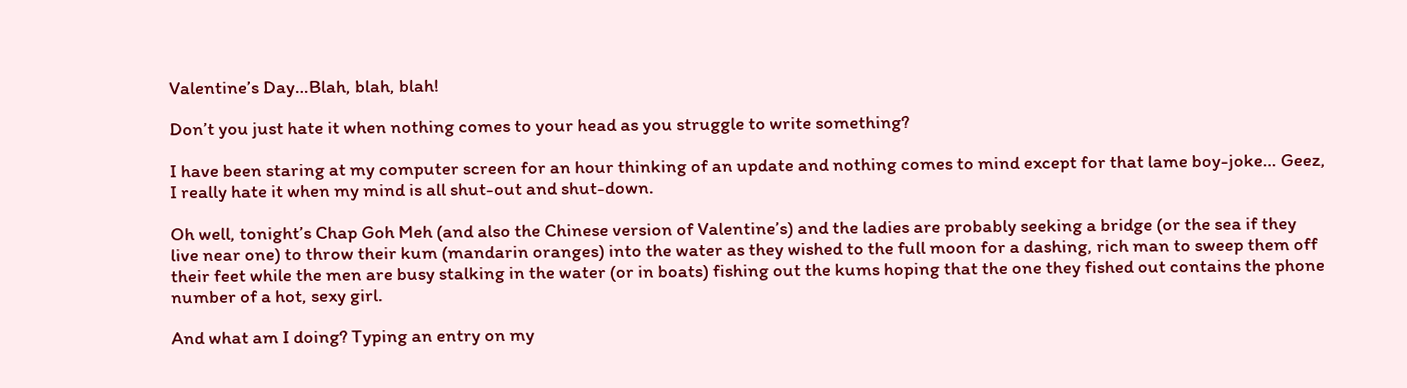Valentine’s Day…Blah, blah, blah!

Don’t you just hate it when nothing comes to your head as you struggle to write something?

I have been staring at my computer screen for an hour thinking of an update and nothing comes to mind except for that lame boy-joke… Geez, I really hate it when my mind is all shut-out and shut-down.

Oh well, tonight’s Chap Goh Meh (and also the Chinese version of Valentine’s) and the ladies are probably seeking a bridge (or the sea if they live near one) to throw their kum (mandarin oranges) into the water as they wished to the full moon for a dashing, rich man to sweep them off their feet while the men are busy stalking in the water (or in boats) fishing out the kums hoping that the one they fished out contains the phone number of a hot, sexy girl.

And what am I doing? Typing an entry on my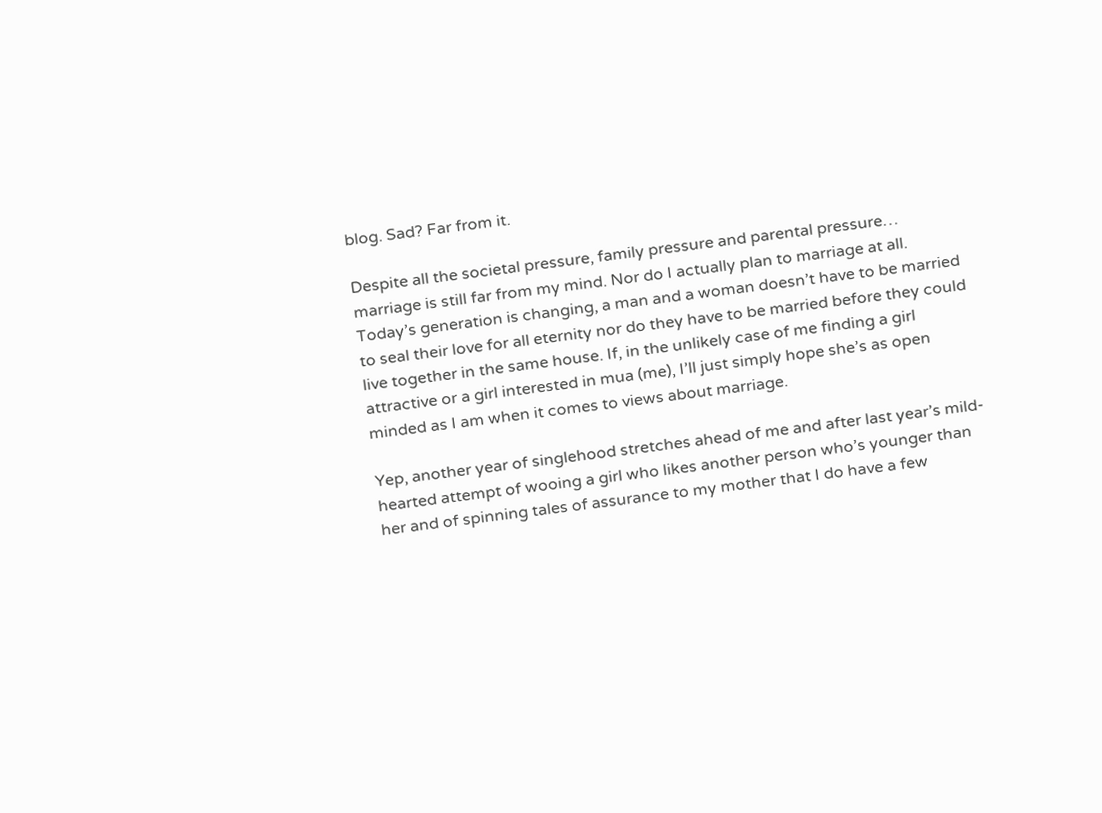blog. Sad? Far from it.

Despite all the societal pressure, family pressure and parental pressure… marriage is still far from my mind. Nor do I actually plan to marriage at all. Today’s generation is changing, a man and a woman doesn’t have to be married to seal their love for all eternity nor do they have to be married before they could live together in the same house. If, in the unlikely case of me finding a girl attractive or a girl interested in mua (me), I’ll just simply hope she’s as open minded as I am when it comes to views about marriage.

Yep, another year of singlehood stretches ahead of me and after last year’s mild-hearted attempt of wooing a girl who likes another person who’s younger than her and of spinning tales of assurance to my mother that I do have a few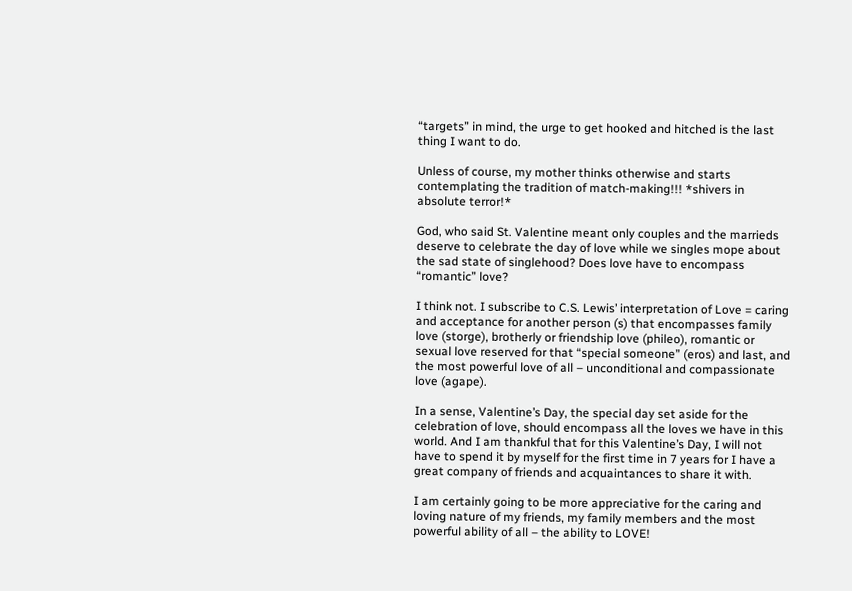“targets” in mind, the urge to get hooked and hitched is the last thing I want to do.

Unless of course, my mother thinks otherwise and starts contemplating the tradition of match-making!!! *shivers in absolute terror!*

God, who said St. Valentine meant only couples and the marrieds deserve to celebrate the day of love while we singles mope about the sad state of singlehood? Does love have to encompass “romantic” love?

I think not. I subscribe to C.S. Lewis’ interpretation of Love = caring and acceptance for another person (s) that encompasses family love (storge), brotherly or friendship love (phileo), romantic or sexual love reserved for that “special someone” (eros) and last, and the most powerful love of all – unconditional and compassionate love (agape).

In a sense, Valentine’s Day, the special day set aside for the celebration of love, should encompass all the loves we have in this world. And I am thankful that for this Valentine’s Day, I will not have to spend it by myself for the first time in 7 years for I have a great company of friends and acquaintances to share it with.

I am certainly going to be more appreciative for the caring and loving nature of my friends, my family members and the most powerful ability of all – the ability to LOVE!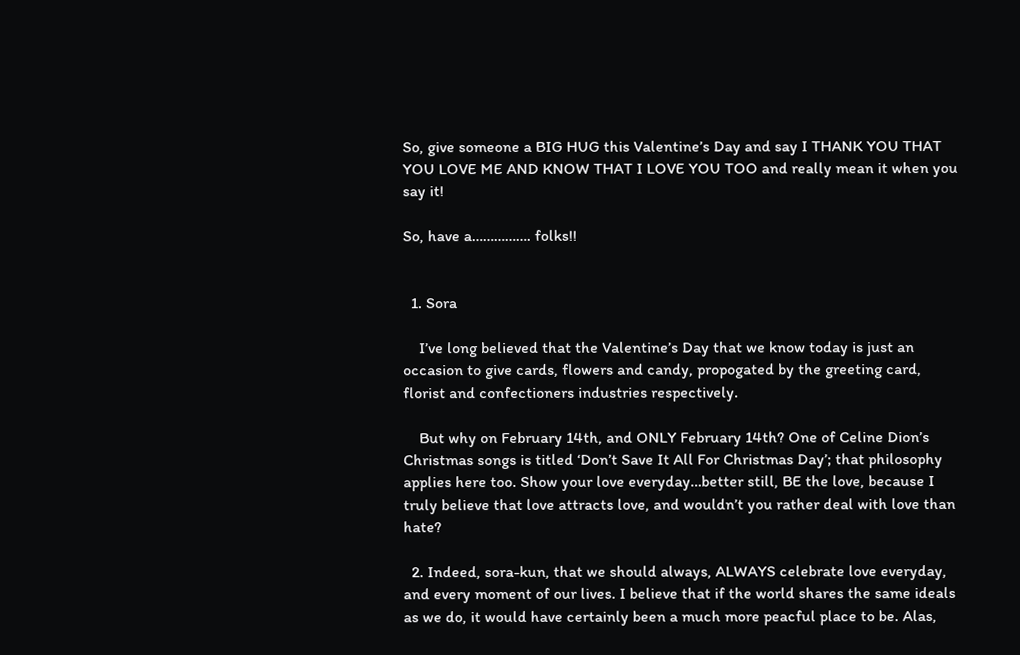So, give someone a BIG HUG this Valentine’s Day and say I THANK YOU THAT YOU LOVE ME AND KNOW THAT I LOVE YOU TOO and really mean it when you say it!

So, have a……………. folks!!


  1. Sora

    I’ve long believed that the Valentine’s Day that we know today is just an occasion to give cards, flowers and candy, propogated by the greeting card, florist and confectioners industries respectively.

    But why on February 14th, and ONLY February 14th? One of Celine Dion’s Christmas songs is titled ‘Don’t Save It All For Christmas Day’; that philosophy applies here too. Show your love everyday…better still, BE the love, because I truly believe that love attracts love, and wouldn’t you rather deal with love than hate?

  2. Indeed, sora-kun, that we should always, ALWAYS celebrate love everyday, and every moment of our lives. I believe that if the world shares the same ideals as we do, it would have certainly been a much more peacful place to be. Alas,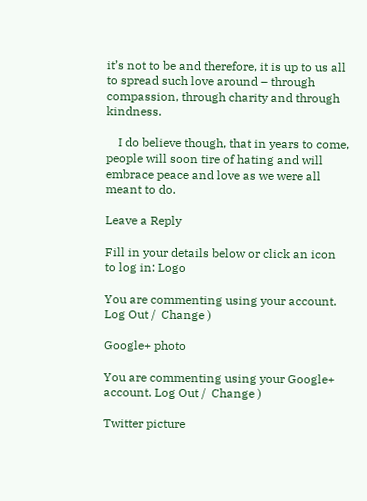it’s not to be and therefore, it is up to us all to spread such love around – through compassion, through charity and through kindness.

    I do believe though, that in years to come, people will soon tire of hating and will embrace peace and love as we were all meant to do.

Leave a Reply

Fill in your details below or click an icon to log in: Logo

You are commenting using your account. Log Out /  Change )

Google+ photo

You are commenting using your Google+ account. Log Out /  Change )

Twitter picture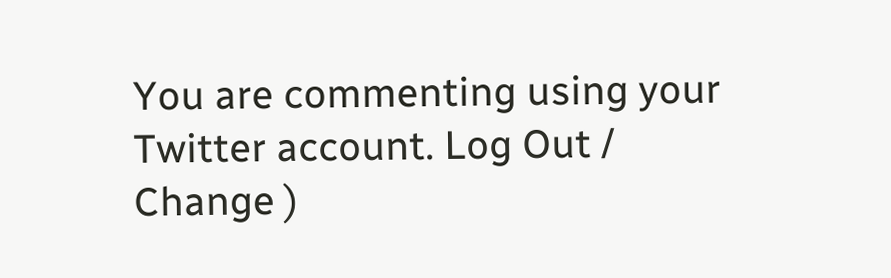You are commenting using your Twitter account. Log Out /  Change )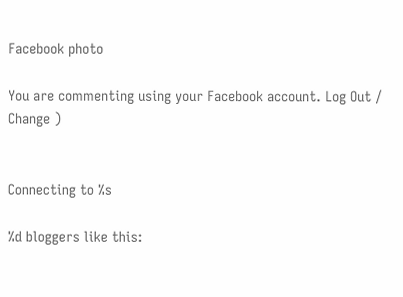Facebook photo

You are commenting using your Facebook account. Log Out /  Change )


Connecting to %s

%d bloggers like this: